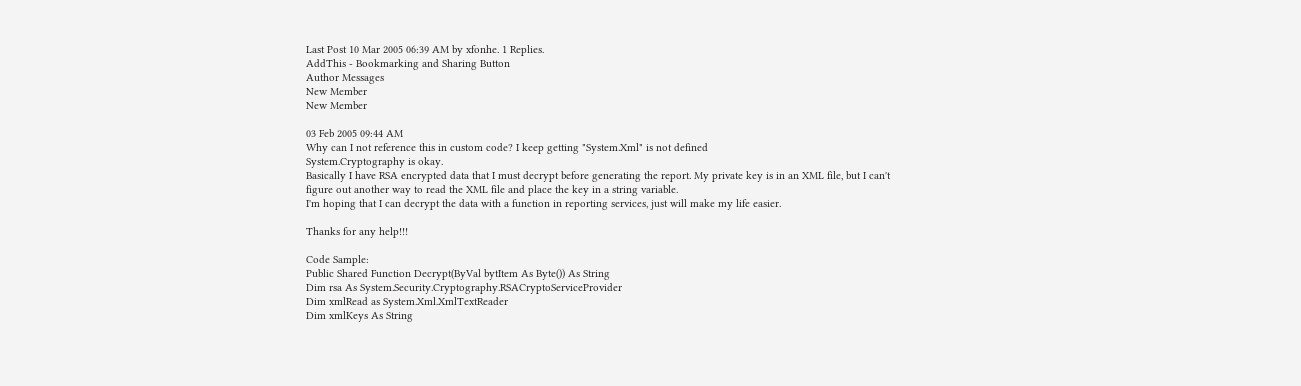Last Post 10 Mar 2005 06:39 AM by xfonhe. 1 Replies.
AddThis - Bookmarking and Sharing Button
Author Messages
New Member
New Member

03 Feb 2005 09:44 AM
Why can I not reference this in custom code? I keep getting "System.Xml" is not defined
System.Cryptography is okay.
Basically I have RSA encrypted data that I must decrypt before generating the report. My private key is in an XML file, but I can't figure out another way to read the XML file and place the key in a string variable.
I'm hoping that I can decrypt the data with a function in reporting services, just will make my life easier.

Thanks for any help!!!

Code Sample:
Public Shared Function Decrypt(ByVal bytItem As Byte()) As String
Dim rsa As System.Security.Cryptography.RSACryptoServiceProvider
Dim xmlRead as System.Xml.XmlTextReader
Dim xmlKeys As String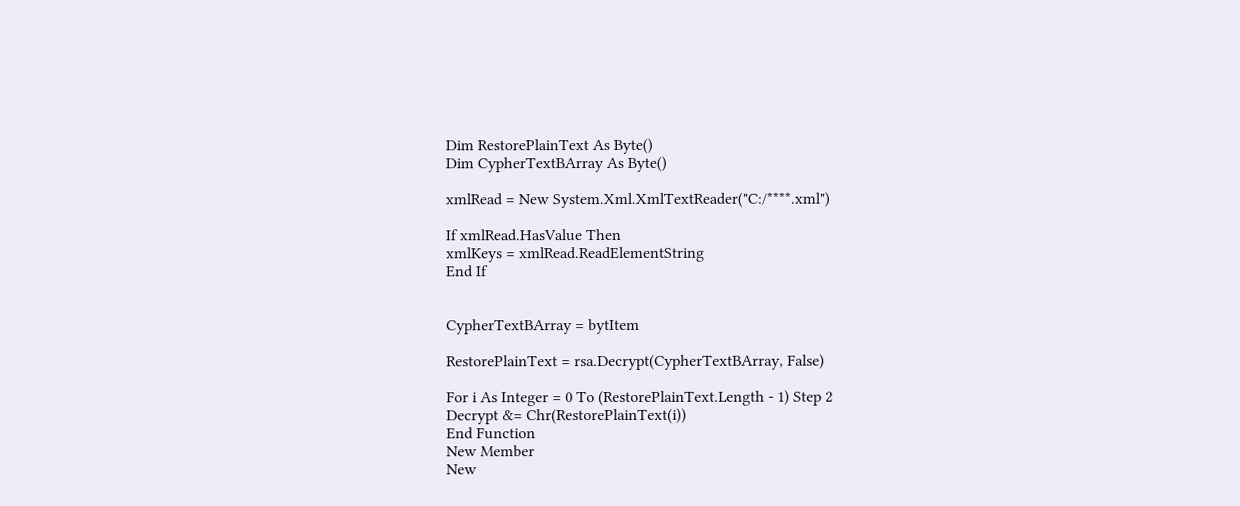Dim RestorePlainText As Byte()
Dim CypherTextBArray As Byte()

xmlRead = New System.Xml.XmlTextReader("C:/****.xml")

If xmlRead.HasValue Then
xmlKeys = xmlRead.ReadElementString
End If


CypherTextBArray = bytItem

RestorePlainText = rsa.Decrypt(CypherTextBArray, False)

For i As Integer = 0 To (RestorePlainText.Length - 1) Step 2
Decrypt &= Chr(RestorePlainText(i))
End Function
New Member
New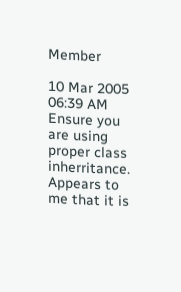Member

10 Mar 2005 06:39 AM
Ensure you are using proper class inherritance. Appears to me that it is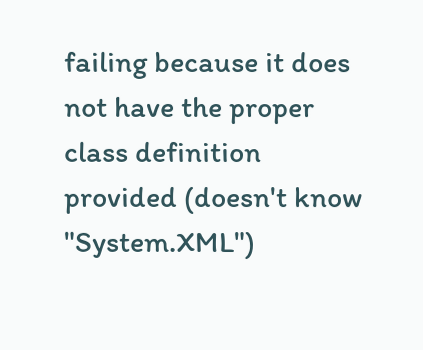failing because it does not have the proper class definition provided (doesn't know "System.XML")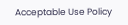Acceptable Use Policy